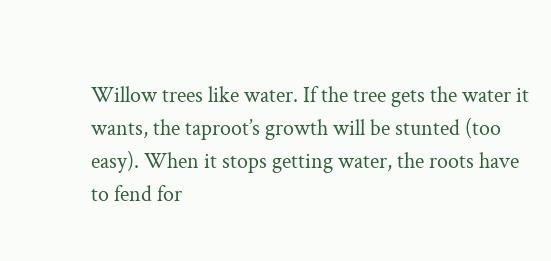Willow trees like water. If the tree gets the water it wants, the taproot’s growth will be stunted (too easy). When it stops getting water, the roots have to fend for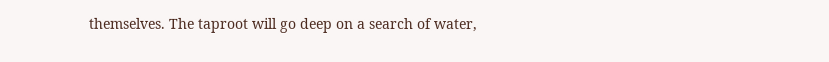themselves. The taproot will go deep on a search of water,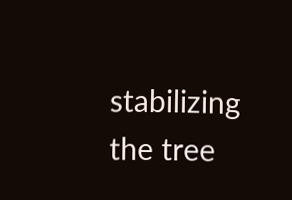stabilizing the tree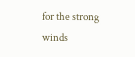for the strong winds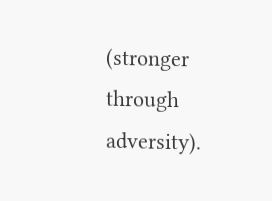(stronger through adversity).